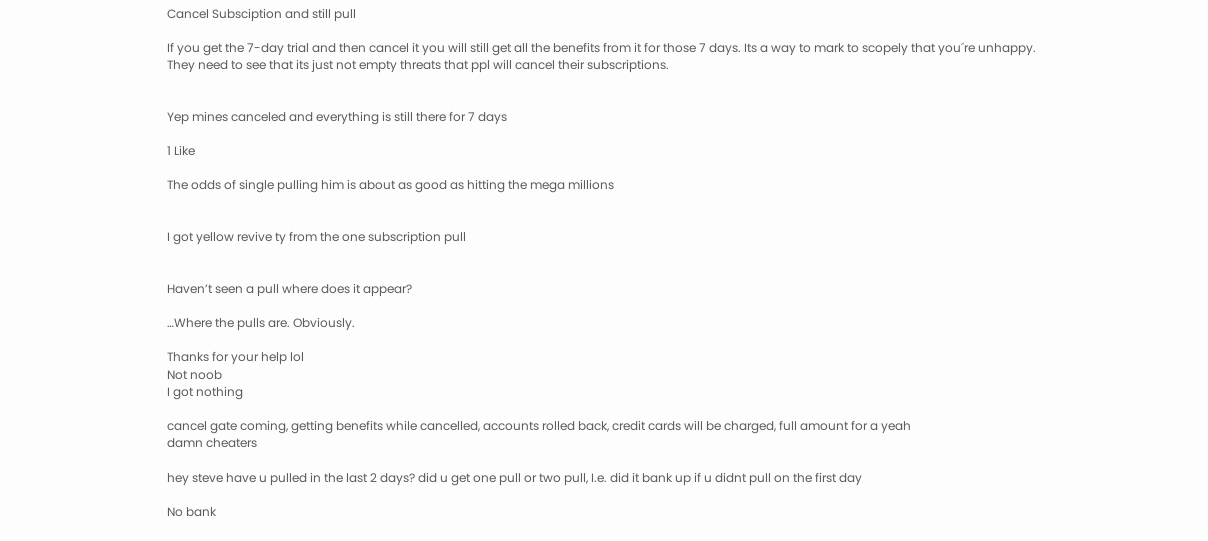Cancel Subsciption and still pull

If you get the 7-day trial and then cancel it you will still get all the benefits from it for those 7 days. Its a way to mark to scopely that you´re unhappy.
They need to see that its just not empty threats that ppl will cancel their subscriptions.


Yep mines canceled and everything is still there for 7 days

1 Like

The odds of single pulling him is about as good as hitting the mega millions


I got yellow revive ty from the one subscription pull


Haven’t seen a pull where does it appear?

…Where the pulls are. Obviously.

Thanks for your help lol
Not noob
I got nothing

cancel gate coming, getting benefits while cancelled, accounts rolled back, credit cards will be charged, full amount for a yeah
damn cheaters

hey steve have u pulled in the last 2 days? did u get one pull or two pull, I.e. did it bank up if u didnt pull on the first day

No bank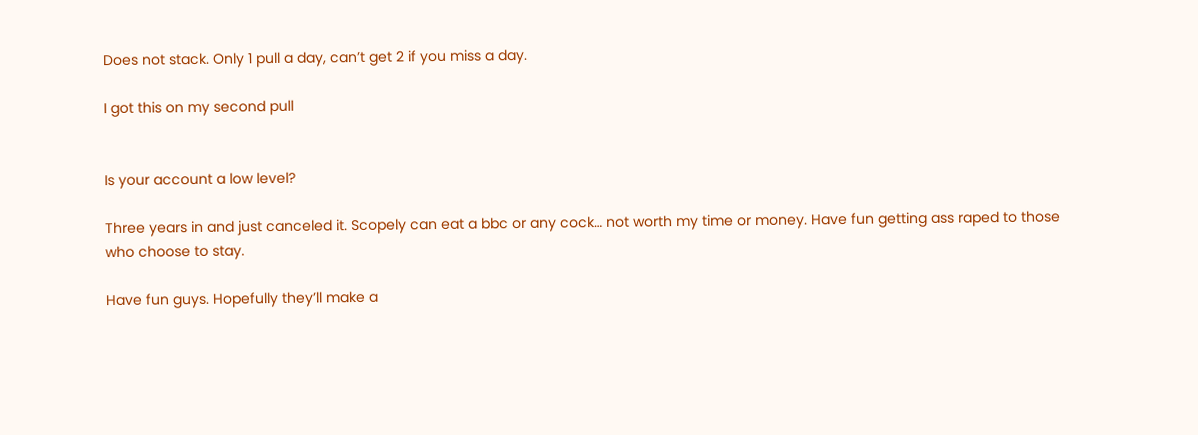Does not stack. Only 1 pull a day, can’t get 2 if you miss a day.

I got this on my second pull


Is your account a low level?

Three years in and just canceled it. Scopely can eat a bbc or any cock… not worth my time or money. Have fun getting ass raped to those who choose to stay.

Have fun guys. Hopefully they’ll make a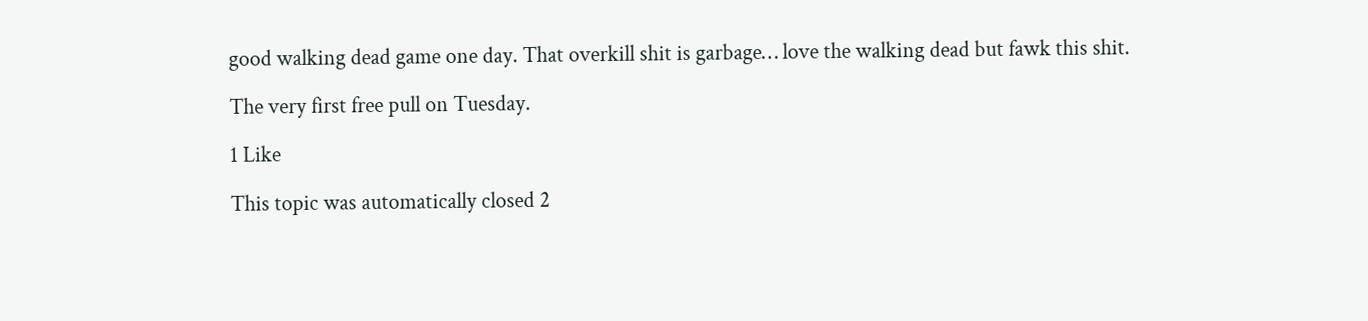good walking dead game one day. That overkill shit is garbage… love the walking dead but fawk this shit.

The very first free pull on Tuesday.

1 Like

This topic was automatically closed 2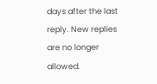days after the last reply. New replies are no longer allowed.